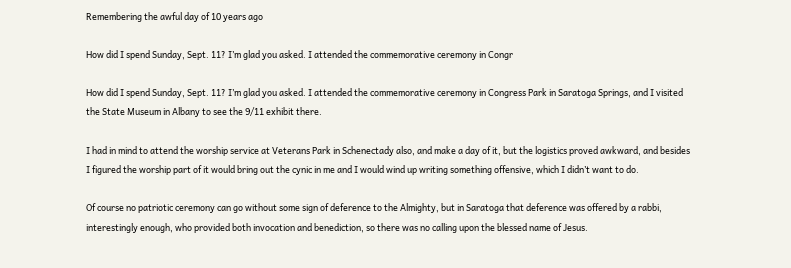Remembering the awful day of 10 years ago

How did I spend Sunday, Sept. 11? I’m glad you asked. I attended the commemorative ceremony in Congr

How did I spend Sunday, Sept. 11? I’m glad you asked. I attended the commemorative ceremony in Congress Park in Saratoga Springs, and I visited the State Museum in Albany to see the 9/11 exhibit there.

I had in mind to attend the worship service at Veterans Park in Schenectady also, and make a day of it, but the logistics proved awkward, and besides I figured the worship part of it would bring out the cynic in me and I would wind up writing something offensive, which I didn’t want to do.

Of course no patriotic ceremony can go without some sign of deference to the Almighty, but in Saratoga that deference was offered by a rabbi, interestingly enough, who provided both invocation and benediction, so there was no calling upon the blessed name of Jesus.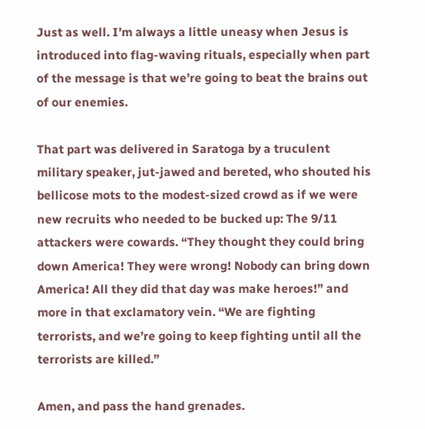Just as well. I’m always a little uneasy when Jesus is introduced into flag-waving rituals, especially when part of the message is that we’re going to beat the brains out of our enemies.

That part was delivered in Saratoga by a truculent military speaker, jut-jawed and bereted, who shouted his bellicose mots to the modest-sized crowd as if we were new recruits who needed to be bucked up: The 9/11 attackers were cowards. “They thought they could bring down America! They were wrong! Nobody can bring down America! All they did that day was make heroes!” and more in that exclamatory vein. “We are fighting terrorists, and we’re going to keep fighting until all the terrorists are killed.”

Amen, and pass the hand grenades.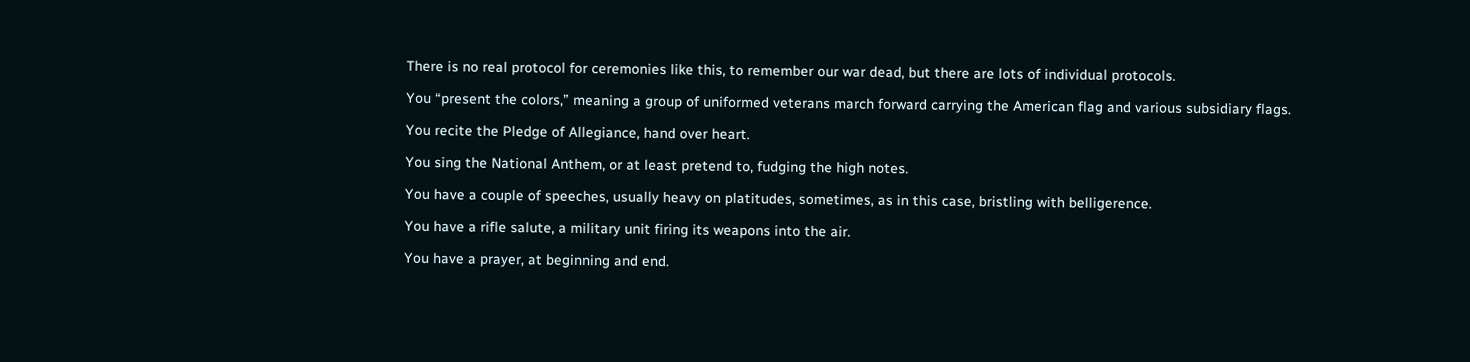There is no real protocol for ceremonies like this, to remember our war dead, but there are lots of individual protocols.

You “present the colors,” meaning a group of uniformed veterans march forward carrying the American flag and various subsidiary flags.

You recite the Pledge of Allegiance, hand over heart.

You sing the National Anthem, or at least pretend to, fudging the high notes.

You have a couple of speeches, usually heavy on platitudes, sometimes, as in this case, bristling with belligerence.

You have a rifle salute, a military unit firing its weapons into the air.

You have a prayer, at beginning and end.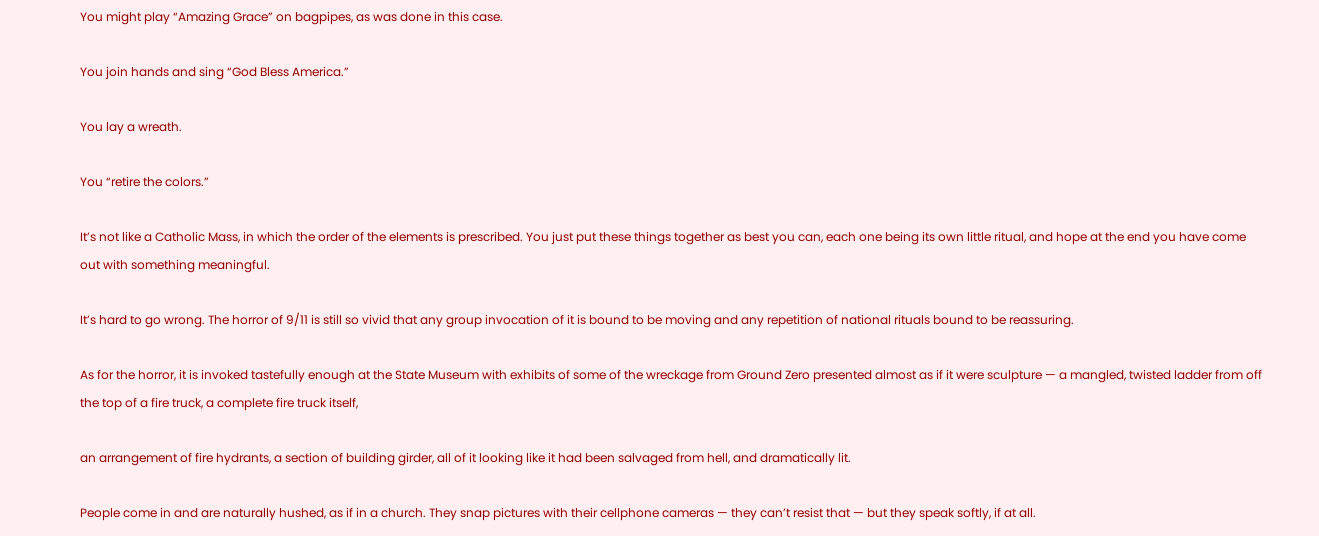You might play “Amazing Grace” on bagpipes, as was done in this case.

You join hands and sing “God Bless America.”

You lay a wreath.

You “retire the colors.”

It’s not like a Catholic Mass, in which the order of the elements is prescribed. You just put these things together as best you can, each one being its own little ritual, and hope at the end you have come out with something meaningful.

It’s hard to go wrong. The horror of 9/11 is still so vivid that any group invocation of it is bound to be moving and any repetition of national rituals bound to be reassuring.

As for the horror, it is invoked tastefully enough at the State Museum with exhibits of some of the wreckage from Ground Zero presented almost as if it were sculpture — a mangled, twisted ladder from off the top of a fire truck, a complete fire truck itself,

an arrangement of fire hydrants, a section of building girder, all of it looking like it had been salvaged from hell, and dramatically lit.

People come in and are naturally hushed, as if in a church. They snap pictures with their cellphone cameras — they can’t resist that — but they speak softly, if at all.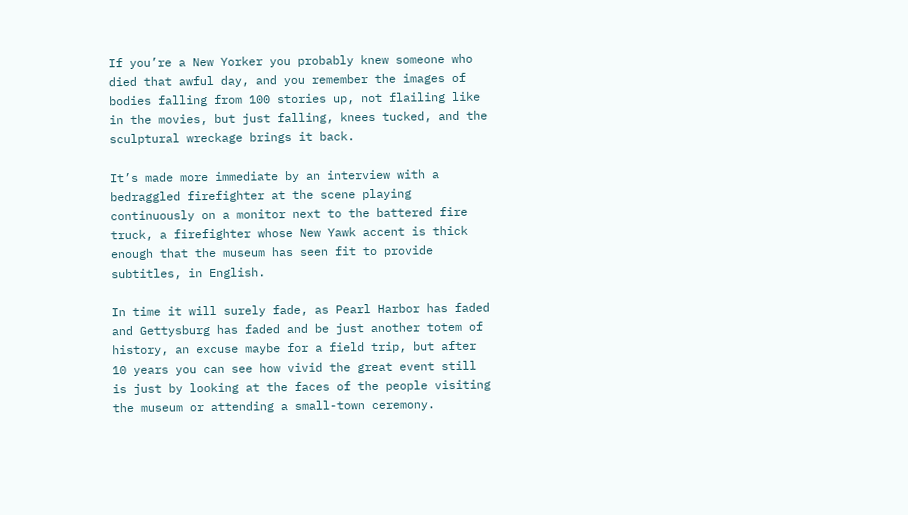If you’re a New Yorker you probably knew someone who died that awful day, and you remember the images of bodies falling from 100 stories up, not flailing like in the movies, but just falling, knees tucked, and the sculptural wreckage brings it back.

It’s made more immediate by an interview with a bedraggled firefighter at the scene playing continuously on a monitor next to the battered fire truck, a firefighter whose New Yawk accent is thick enough that the museum has seen fit to provide subtitles, in English.

In time it will surely fade, as Pearl Harbor has faded and Gettysburg has faded and be just another totem of history, an excuse maybe for a field trip, but after 10 years you can see how vivid the great event still is just by looking at the faces of the people visiting the museum or attending a small-town ceremony.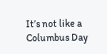It’s not like a Columbus Day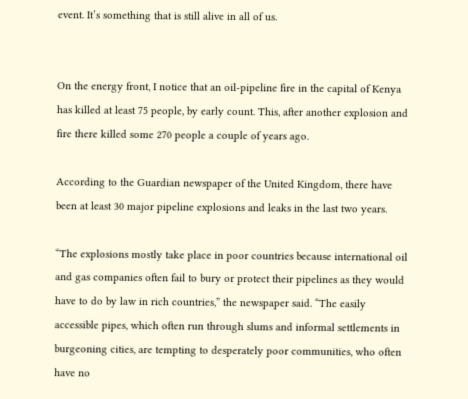event. It’s something that is still alive in all of us.


On the energy front, I notice that an oil-pipeline fire in the capital of Kenya has killed at least 75 people, by early count. This, after another explosion and fire there killed some 270 people a couple of years ago.

According to the Guardian newspaper of the United Kingdom, there have been at least 30 major pipeline explosions and leaks in the last two years.

“The explosions mostly take place in poor countries because international oil and gas companies often fail to bury or protect their pipelines as they would have to do by law in rich countries,” the newspaper said. “The easily accessible pipes, which often run through slums and informal settlements in burgeoning cities, are tempting to desperately poor communities, who often have no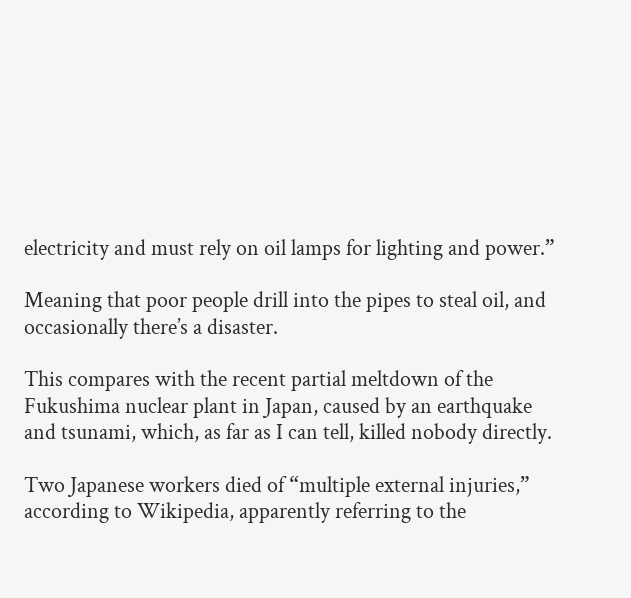electricity and must rely on oil lamps for lighting and power.”

Meaning that poor people drill into the pipes to steal oil, and occasionally there’s a disaster.

This compares with the recent partial meltdown of the Fukushima nuclear plant in Japan, caused by an earthquake and tsunami, which, as far as I can tell, killed nobody directly.

Two Japanese workers died of “multiple external injuries,” according to Wikipedia, apparently referring to the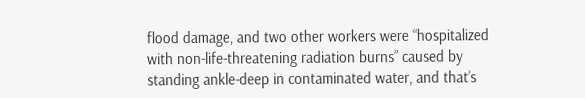flood damage, and two other workers were “hospitalized with non-life-threatening radiation burns” caused by standing ankle-deep in contaminated water, and that’s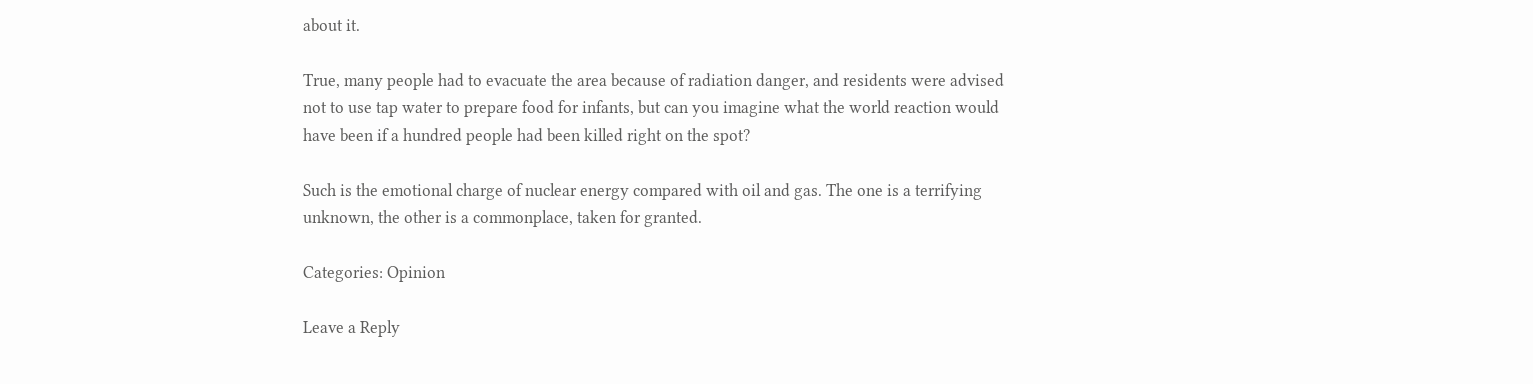about it.

True, many people had to evacuate the area because of radiation danger, and residents were advised not to use tap water to prepare food for infants, but can you imagine what the world reaction would have been if a hundred people had been killed right on the spot?

Such is the emotional charge of nuclear energy compared with oil and gas. The one is a terrifying unknown, the other is a commonplace, taken for granted.

Categories: Opinion

Leave a Reply